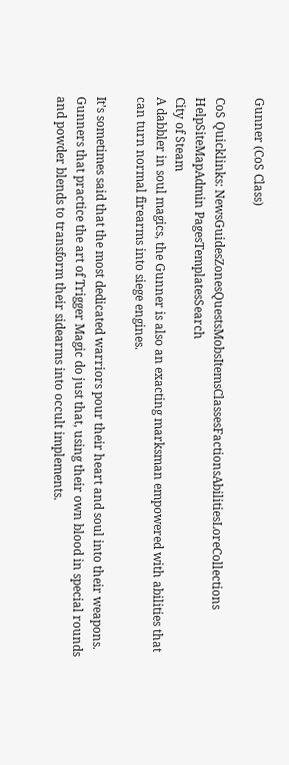Gunner (CoS Class)

CoS Quicklinks: NewsGuidesZonesQuestsMobsItemsClassesFactionsAbilitiesLoreCollections HelpSiteMapAdmin PagesTemplatesSearch
City of Steam
A dabbler in soul magics, the Gunner is also an exacting marksman empowered with abilities that can turn normal firearms into siege engines.

It’s sometimes said that the most dedicated warriors pour their heart and soul into their weapons. Gunners that practice the art of Trigger Magic do just that, using their own blood in special rounds and powder blends to transform their sidearms into occult implements.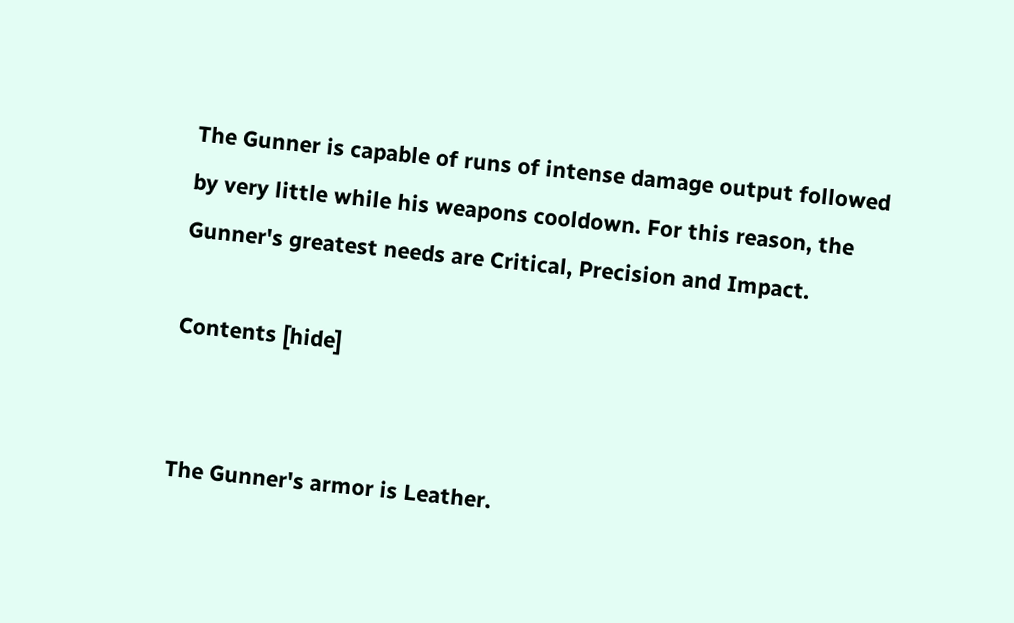The Gunner is capable of runs of intense damage output followed by very little while his weapons cooldown. For this reason, the Gunner's greatest needs are Critical, Precision and Impact.

Contents [hide]


The Gunner's armor is Leather.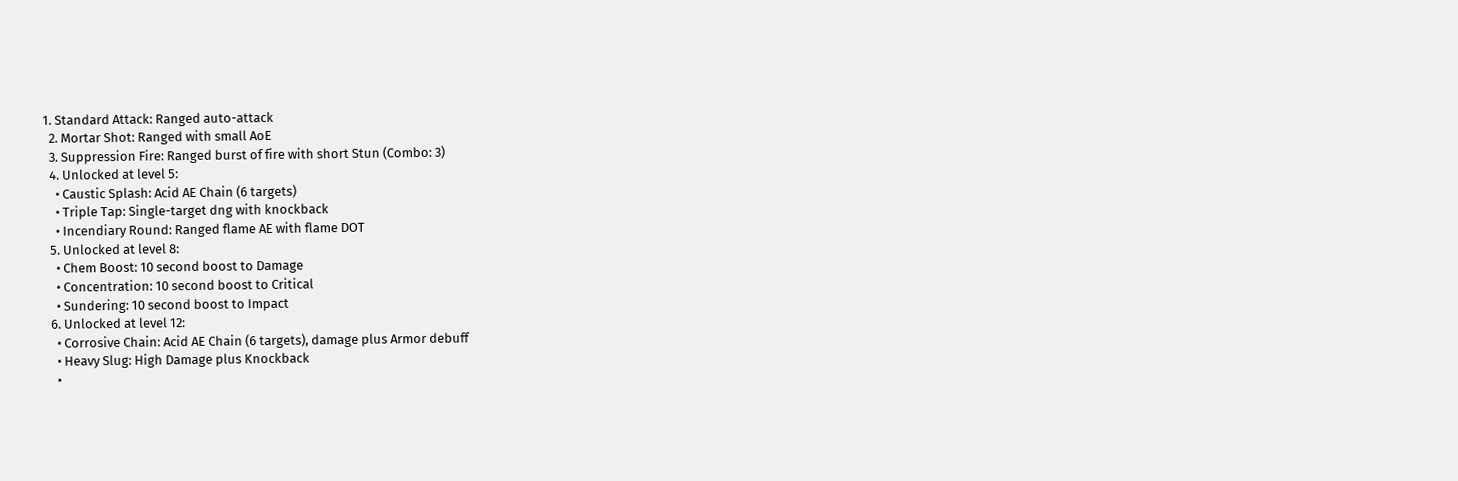1. Standard Attack: Ranged auto-attack
  2. Mortar Shot: Ranged with small AoE
  3. Suppression Fire: Ranged burst of fire with short Stun (Combo: 3)
  4. Unlocked at level 5:
    • Caustic Splash: Acid AE Chain (6 targets)
    • Triple Tap: Single-target dng with knockback
    • Incendiary Round: Ranged flame AE with flame DOT
  5. Unlocked at level 8:
    • Chem Boost: 10 second boost to Damage
    • Concentration: 10 second boost to Critical
    • Sundering: 10 second boost to Impact
  6. Unlocked at level 12:
    • Corrosive Chain: Acid AE Chain (6 targets), damage plus Armor debuff
    • Heavy Slug: High Damage plus Knockback
    •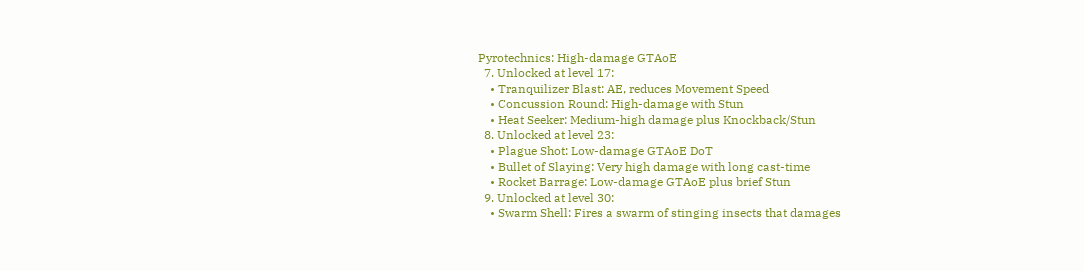Pyrotechnics: High-damage GTAoE
  7. Unlocked at level 17:
    • Tranquilizer Blast: AE, reduces Movement Speed
    • Concussion Round: High-damage with Stun
    • Heat Seeker: Medium-high damage plus Knockback/Stun
  8. Unlocked at level 23:
    • Plague Shot: Low-damage GTAoE DoT
    • Bullet of Slaying: Very high damage with long cast-time
    • Rocket Barrage: Low-damage GTAoE plus brief Stun
  9. Unlocked at level 30:
    • Swarm Shell: Fires a swarm of stinging insects that damages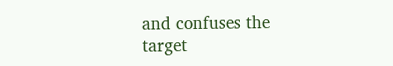and confuses the target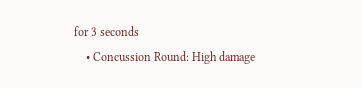for 3 seconds
    • Concussion Round: High damage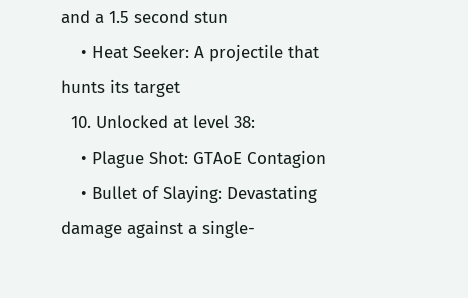and a 1.5 second stun
    • Heat Seeker: A projectile that hunts its target
  10. Unlocked at level 38:
    • Plague Shot: GTAoE Contagion
    • Bullet of Slaying: Devastating damage against a single-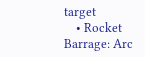target
    • Rocket Barrage: Arc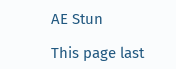AE Stun

This page last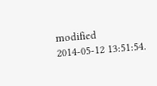modified 2014-05-12 13:51:54.